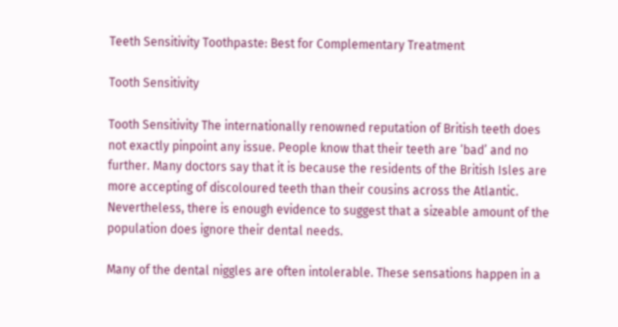Teeth Sensitivity Toothpaste: Best for Complementary Treatment

Tooth Sensitivity

Tooth Sensitivity The internationally renowned reputation of British teeth does not exactly pinpoint any issue. People know that their teeth are ‘bad’ and no further. Many doctors say that it is because the residents of the British Isles are more accepting of discoloured teeth than their cousins across the Atlantic. Nevertheless, there is enough evidence to suggest that a sizeable amount of the population does ignore their dental needs.

Many of the dental niggles are often intolerable. These sensations happen in a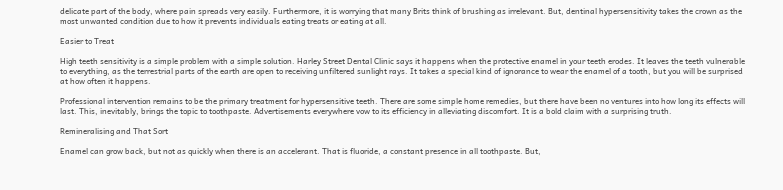delicate part of the body, where pain spreads very easily. Furthermore, it is worrying that many Brits think of brushing as irrelevant. But, dentinal hypersensitivity takes the crown as the most unwanted condition due to how it prevents individuals eating treats or eating at all.

Easier to Treat

High teeth sensitivity is a simple problem with a simple solution. Harley Street Dental Clinic says it happens when the protective enamel in your teeth erodes. It leaves the teeth vulnerable to everything, as the terrestrial parts of the earth are open to receiving unfiltered sunlight rays. It takes a special kind of ignorance to wear the enamel of a tooth, but you will be surprised at how often it happens.

Professional intervention remains to be the primary treatment for hypersensitive teeth. There are some simple home remedies, but there have been no ventures into how long its effects will last. This, inevitably, brings the topic to toothpaste. Advertisements everywhere vow to its efficiency in alleviating discomfort. It is a bold claim with a surprising truth.

Remineralising and That Sort

Enamel can grow back, but not as quickly when there is an accelerant. That is fluoride, a constant presence in all toothpaste. But,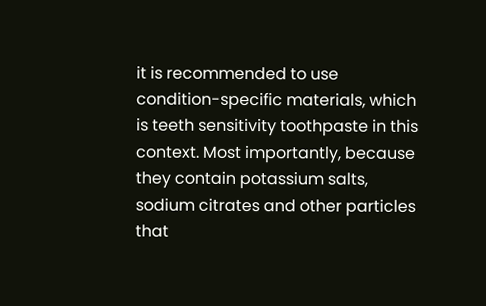it is recommended to use condition-specific materials, which is teeth sensitivity toothpaste in this context. Most importantly, because they contain potassium salts, sodium citrates and other particles that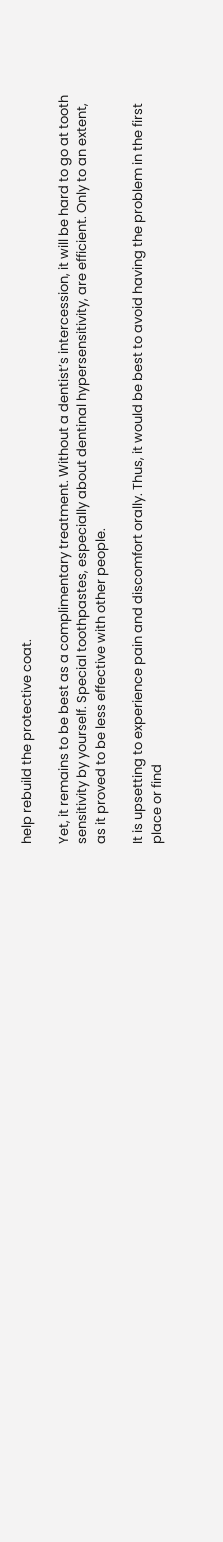help rebuild the protective coat.

Yet, it remains to be best as a complimentary treatment. Without a dentist’s intercession, it will be hard to go at tooth sensitivity by yourself. Special toothpastes, especially about dentinal hypersensitivity, are efficient. Only to an extent, as it proved to be less effective with other people.

It is upsetting to experience pain and discomfort orally. Thus, it would be best to avoid having the problem in the first place or find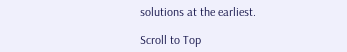solutions at the earliest.

Scroll to Top